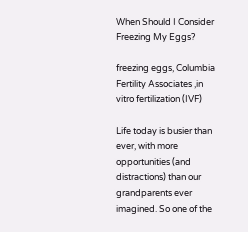When Should I Consider Freezing My Eggs?

freezing eggs, Columbia Fertility Associates ,in vitro fertilization (IVF)

Life today is busier than ever, with more opportunities (and distractions) than our grandparents ever imagined. So one of the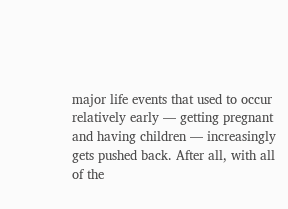major life events that used to occur relatively early — getting pregnant and having children — increasingly gets pushed back. After all, with all of the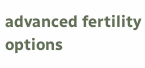advanced fertility options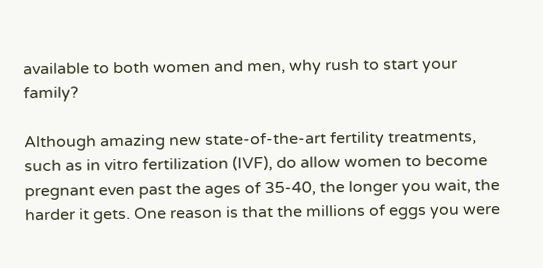available to both women and men, why rush to start your family?

Although amazing new state-of-the-art fertility treatments, such as in vitro fertilization (IVF), do allow women to become pregnant even past the ages of 35-40, the longer you wait, the harder it gets. One reason is that the millions of eggs you were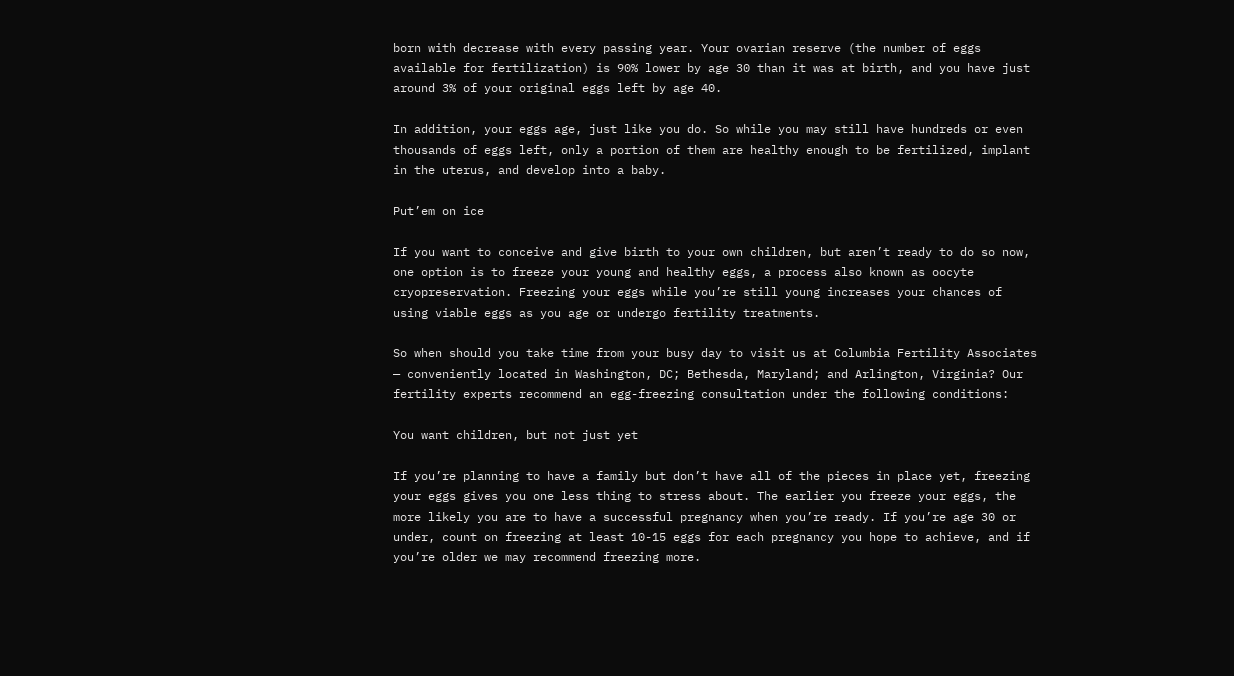born with decrease with every passing year. Your ovarian reserve (the number of eggs available for fertilization) is 90% lower by age 30 than it was at birth, and you have just around 3% of your original eggs left by age 40.

In addition, your eggs age, just like you do. So while you may still have hundreds or even thousands of eggs left, only a portion of them are healthy enough to be fertilized, implant in the uterus, and develop into a baby.

Put’em on ice

If you want to conceive and give birth to your own children, but aren’t ready to do so now, one option is to freeze your young and healthy eggs, a process also known as oocyte cryopreservation. Freezing your eggs while you’re still young increases your chances of using viable eggs as you age or undergo fertility treatments.

So when should you take time from your busy day to visit us at Columbia Fertility Associates — conveniently located in Washington, DC; Bethesda, Maryland; and Arlington, Virginia? Our fertility experts recommend an egg-freezing consultation under the following conditions:

You want children, but not just yet

If you’re planning to have a family but don’t have all of the pieces in place yet, freezing your eggs gives you one less thing to stress about. The earlier you freeze your eggs, the more likely you are to have a successful pregnancy when you’re ready. If you’re age 30 or under, count on freezing at least 10-15 eggs for each pregnancy you hope to achieve, and if you’re older we may recommend freezing more.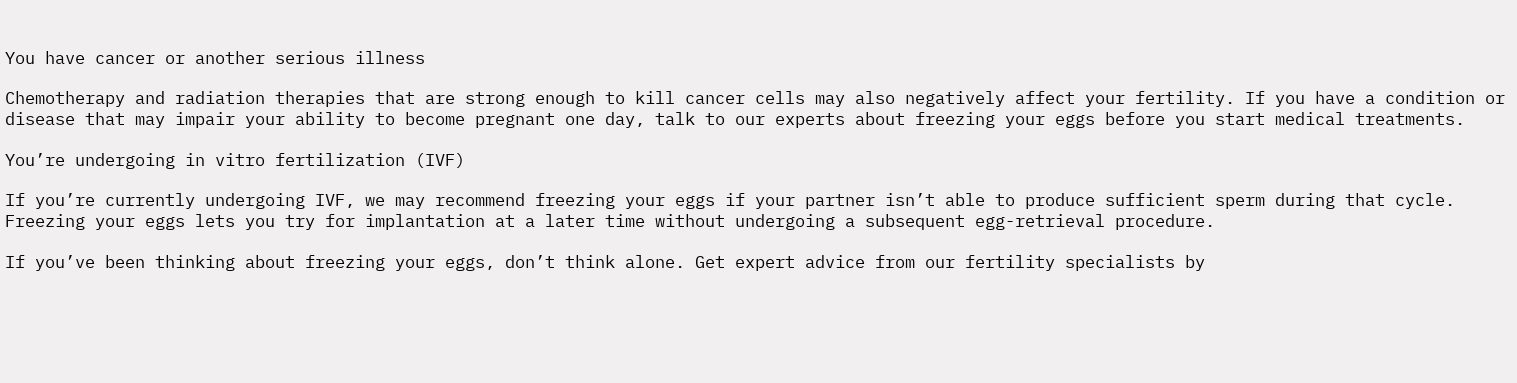You have cancer or another serious illness

Chemotherapy and radiation therapies that are strong enough to kill cancer cells may also negatively affect your fertility. If you have a condition or disease that may impair your ability to become pregnant one day, talk to our experts about freezing your eggs before you start medical treatments.

You’re undergoing in vitro fertilization (IVF)

If you’re currently undergoing IVF, we may recommend freezing your eggs if your partner isn’t able to produce sufficient sperm during that cycle. Freezing your eggs lets you try for implantation at a later time without undergoing a subsequent egg-retrieval procedure.

If you’ve been thinking about freezing your eggs, don’t think alone. Get expert advice from our fertility specialists by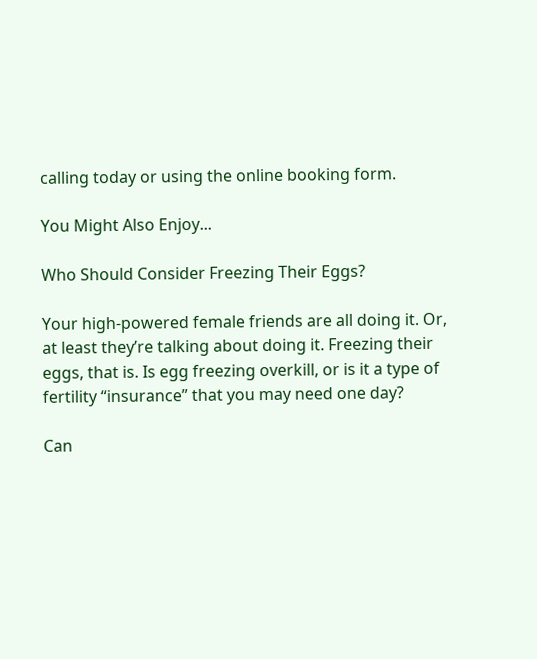calling today or using the online booking form.

You Might Also Enjoy...

Who Should Consider Freezing Their Eggs?

Your high-powered female friends are all doing it. Or, at least they’re talking about doing it. Freezing their eggs, that is. Is egg freezing overkill, or is it a type of fertility “insurance” that you may need one day?

Can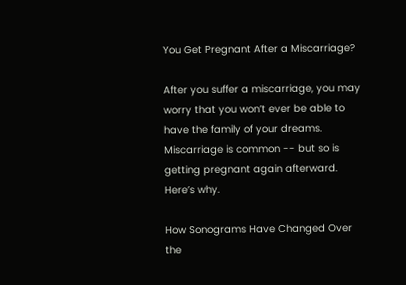You Get Pregnant After a Miscarriage?

After you suffer a miscarriage, you may worry that you won’t ever be able to have the family of your dreams. Miscarriage is common -- but so is getting pregnant again afterward. Here’s why.

How Sonograms Have Changed Over the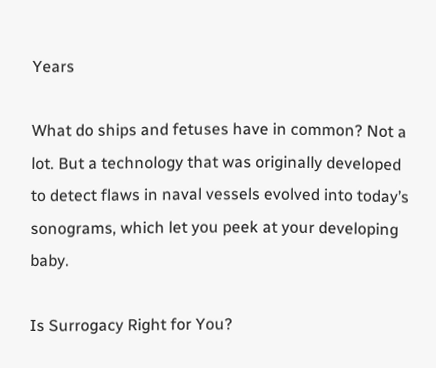Years

What do ships and fetuses have in common? Not a lot. But a technology that was originally developed to detect flaws in naval vessels evolved into today’s sonograms, which let you peek at your developing baby.

Is Surrogacy Right for You?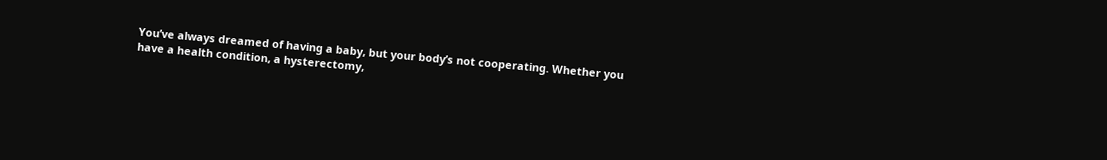You’ve always dreamed of having a baby, but your body’s not cooperating. Whether you have a health condition, a hysterectomy,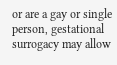or are a gay or single person, gestational surrogacy may allow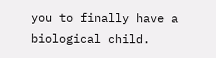you to finally have a biological child.